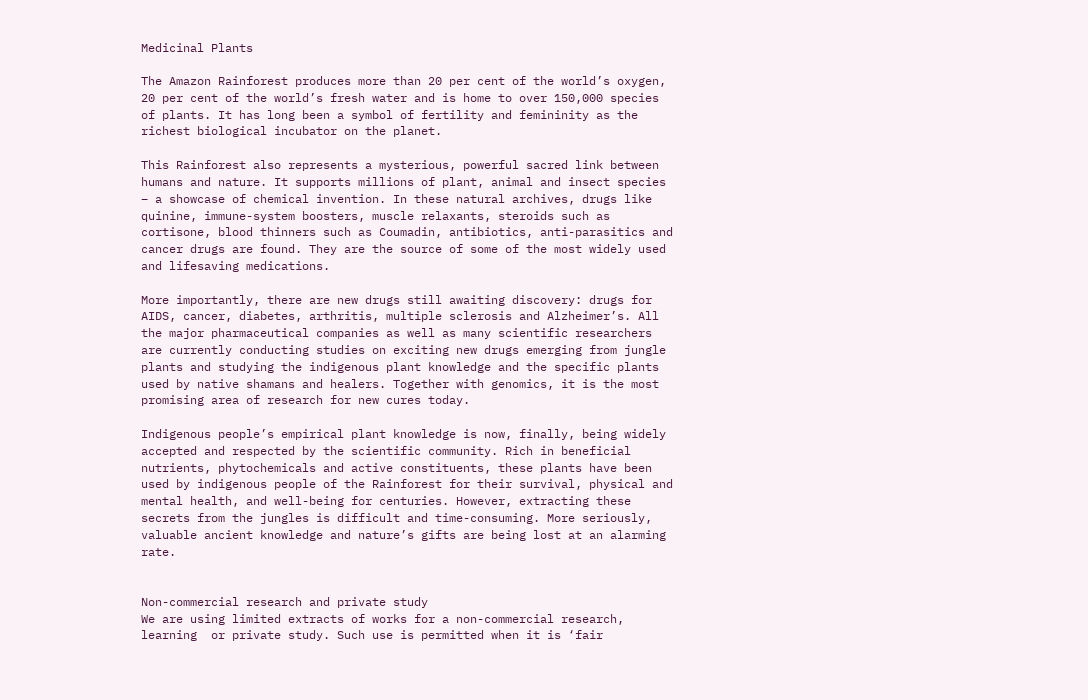Medicinal Plants

The Amazon Rainforest produces more than 20 per cent of the world’s oxygen, 20 per cent of the world’s fresh water and is home to over 150,000 species of plants. It has long been a symbol of fertility and femininity as the richest biological incubator on the planet.

This Rainforest also represents a mysterious, powerful sacred link between humans and nature. It supports millions of plant, animal and insect species – a showcase of chemical invention. In these natural archives, drugs like quinine, immune-system boosters, muscle relaxants, steroids such as cortisone, blood thinners such as Coumadin, antibiotics, anti-parasitics and cancer drugs are found. They are the source of some of the most widely used and lifesaving medications.

More importantly, there are new drugs still awaiting discovery: drugs for AIDS, cancer, diabetes, arthritis, multiple sclerosis and Alzheimer’s. All the major pharmaceutical companies as well as many scientific researchers are currently conducting studies on exciting new drugs emerging from jungle plants and studying the indigenous plant knowledge and the specific plants used by native shamans and healers. Together with genomics, it is the most promising area of research for new cures today.

Indigenous people’s empirical plant knowledge is now, finally, being widely accepted and respected by the scientific community. Rich in beneficial nutrients, phytochemicals and active constituents, these plants have been used by indigenous people of the Rainforest for their survival, physical and mental health, and well-being for centuries. However, extracting these secrets from the jungles is difficult and time-consuming. More seriously, valuable ancient knowledge and nature’s gifts are being lost at an alarming rate.


Non-commercial research and private study
We are using limited extracts of works for a non-commercial research, learning  or private study. Such use is permitted when it is ‘fair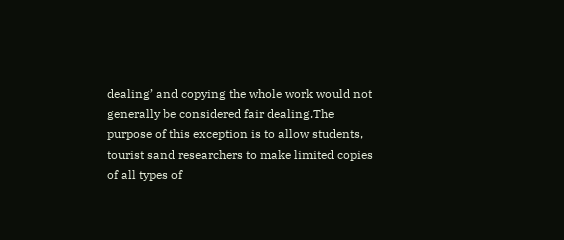dealing’ and copying the whole work would not generally be considered fair dealing.The purpose of this exception is to allow students, tourist sand researchers to make limited copies of all types of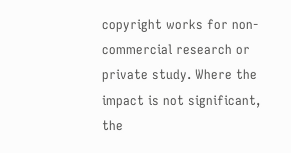copyright works for non-commercial research or private study. Where the impact is not significant, the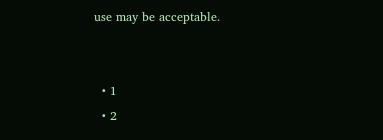use may be acceptable.


  • 1
  • 2